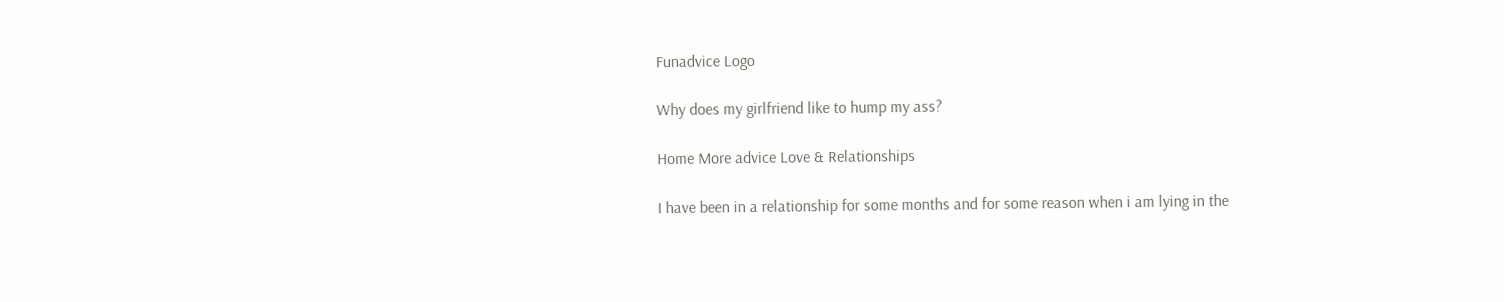Funadvice Logo

Why does my girlfriend like to hump my ass?

Home More advice Love & Relationships

I have been in a relationship for some months and for some reason when i am lying in the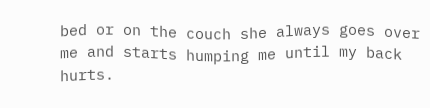bed or on the couch she always goes over me and starts humping me until my back hurts.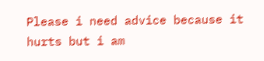Please i need advice because it hurts but i am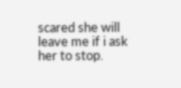scared she will leave me if i ask her to stop.